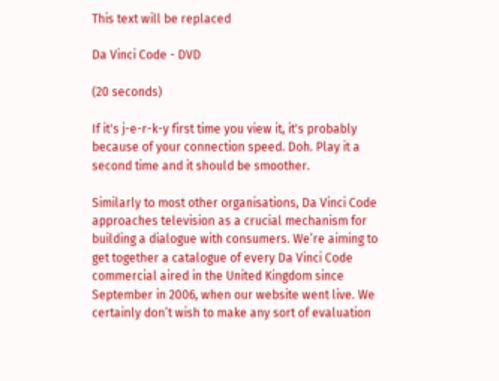This text will be replaced

Da Vinci Code - DVD

(20 seconds)

If it's j-e-r-k-y first time you view it, it's probably because of your connection speed. Doh. Play it a second time and it should be smoother.

Similarly to most other organisations, Da Vinci Code approaches television as a crucial mechanism for building a dialogue with consumers. We’re aiming to get together a catalogue of every Da Vinci Code commercial aired in the United Kingdom since September in 2006, when our website went live. We certainly don’t wish to make any sort of evaluation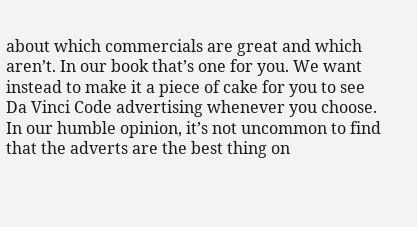about which commercials are great and which aren’t. In our book that’s one for you. We want instead to make it a piece of cake for you to see Da Vinci Code advertising whenever you choose. In our humble opinion, it’s not uncommon to find that the adverts are the best thing on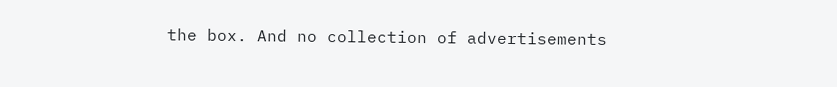the box. And no collection of advertisements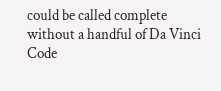could be called complete without a handful of Da Vinci Code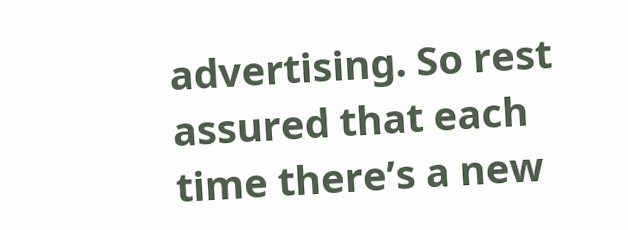advertising. So rest assured that each time there’s a new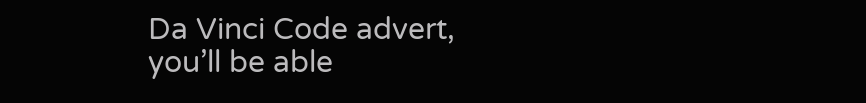Da Vinci Code advert, you’ll be able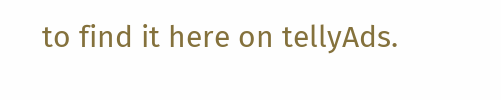to find it here on tellyAds.